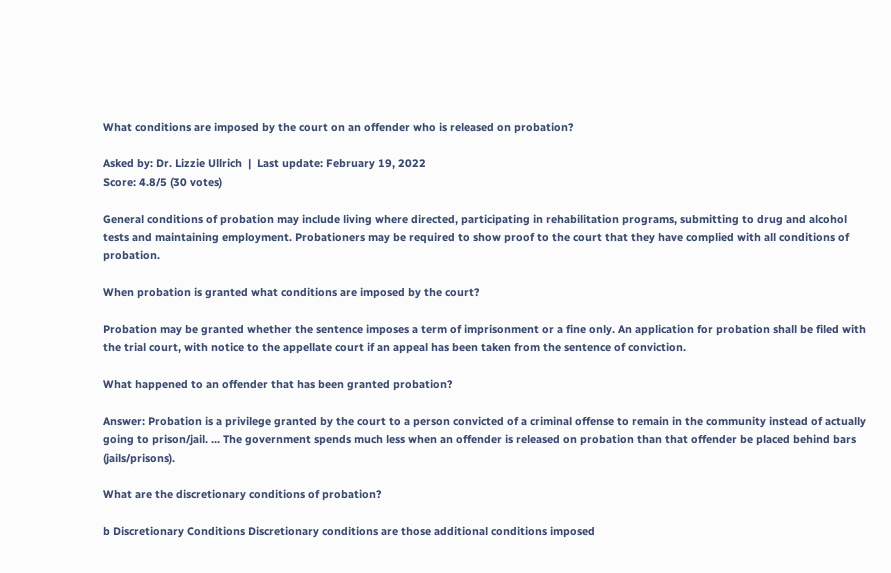What conditions are imposed by the court on an offender who is released on probation?

Asked by: Dr. Lizzie Ullrich  |  Last update: February 19, 2022
Score: 4.8/5 (30 votes)

General conditions of probation may include living where directed, participating in rehabilitation programs, submitting to drug and alcohol tests and maintaining employment. Probationers may be required to show proof to the court that they have complied with all conditions of probation.

When probation is granted what conditions are imposed by the court?

Probation may be granted whether the sentence imposes a term of imprisonment or a fine only. An application for probation shall be filed with the trial court, with notice to the appellate court if an appeal has been taken from the sentence of conviction.

What happened to an offender that has been granted probation?

Answer: Probation is a privilege granted by the court to a person convicted of a criminal offense to remain in the community instead of actually going to prison/jail. ... The government spends much less when an offender is released on probation than that offender be placed behind bars (jails/prisons).

What are the discretionary conditions of probation?

b Discretionary Conditions Discretionary conditions are those additional conditions imposed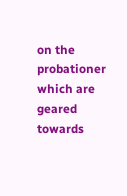on the probationer which are geared towards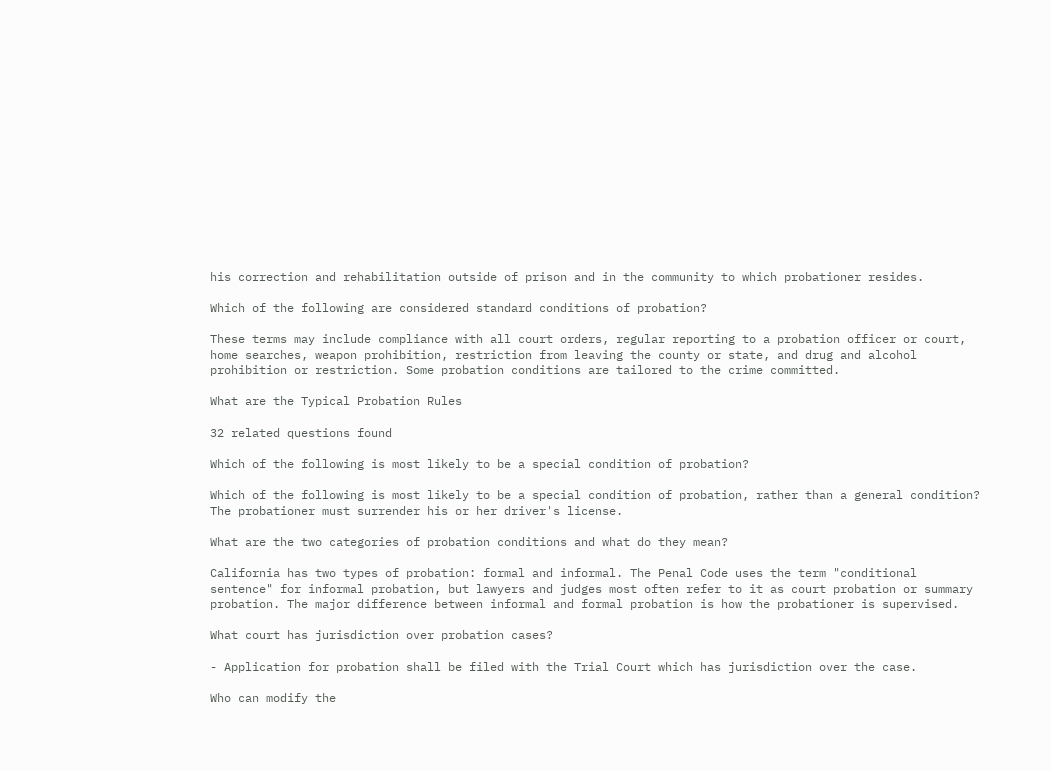his correction and rehabilitation outside of prison and in the community to which probationer resides.

Which of the following are considered standard conditions of probation?

These terms may include compliance with all court orders, regular reporting to a probation officer or court, home searches, weapon prohibition, restriction from leaving the county or state, and drug and alcohol prohibition or restriction. Some probation conditions are tailored to the crime committed.

What are the Typical Probation Rules

32 related questions found

Which of the following is most likely to be a special condition of probation?

Which of the following is most likely to be a special condition of probation, rather than a general condition? The probationer must surrender his or her driver's license.

What are the two categories of probation conditions and what do they mean?

California has two types of probation: formal and informal. The Penal Code uses the term "conditional sentence" for informal probation, but lawyers and judges most often refer to it as court probation or summary probation. The major difference between informal and formal probation is how the probationer is supervised.

What court has jurisdiction over probation cases?

- Application for probation shall be filed with the Trial Court which has jurisdiction over the case.

Who can modify the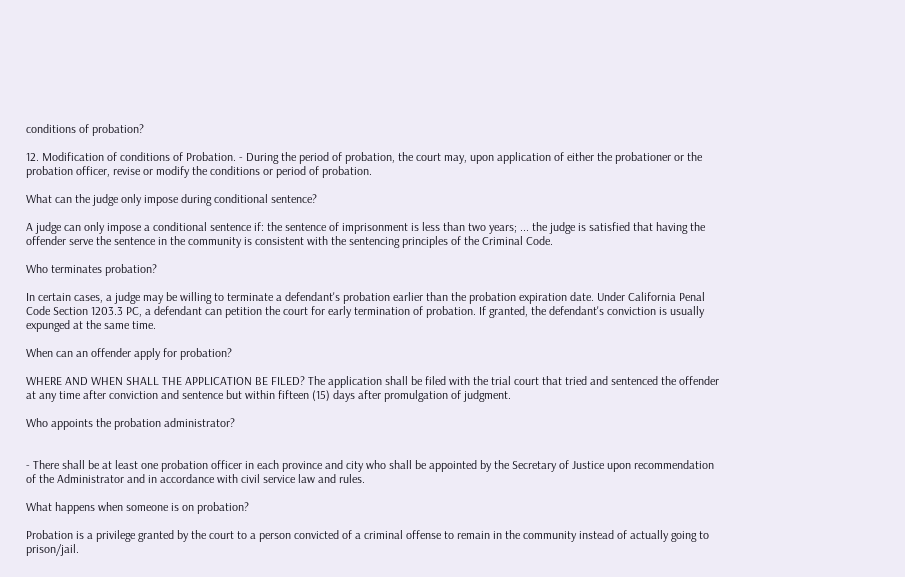conditions of probation?

12. Modification of conditions of Probation. - During the period of probation, the court may, upon application of either the probationer or the probation officer, revise or modify the conditions or period of probation.

What can the judge only impose during conditional sentence?

A judge can only impose a conditional sentence if: the sentence of imprisonment is less than two years; ... the judge is satisfied that having the offender serve the sentence in the community is consistent with the sentencing principles of the Criminal Code.

Who terminates probation?

In certain cases, a judge may be willing to terminate a defendant's probation earlier than the probation expiration date. Under California Penal Code Section 1203.3 PC, a defendant can petition the court for early termination of probation. If granted, the defendant's conviction is usually expunged at the same time.

When can an offender apply for probation?

WHERE AND WHEN SHALL THE APPLICATION BE FILED? The application shall be filed with the trial court that tried and sentenced the offender at any time after conviction and sentence but within fifteen (15) days after promulgation of judgment.

Who appoints the probation administrator?


- There shall be at least one probation officer in each province and city who shall be appointed by the Secretary of Justice upon recommendation of the Administrator and in accordance with civil service law and rules.

What happens when someone is on probation?

Probation is a privilege granted by the court to a person convicted of a criminal offense to remain in the community instead of actually going to prison/jail.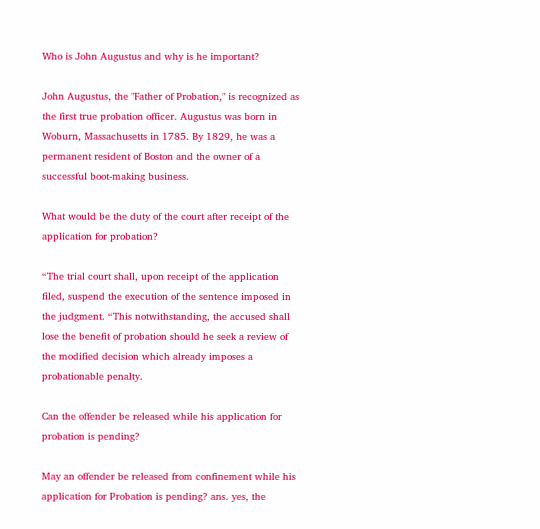Who is John Augustus and why is he important?

John Augustus, the "Father of Probation," is recognized as the first true probation officer. Augustus was born in Woburn, Massachusetts in 1785. By 1829, he was a permanent resident of Boston and the owner of a successful boot-making business.

What would be the duty of the court after receipt of the application for probation?

“The trial court shall, upon receipt of the application filed, suspend the execution of the sentence imposed in the judgment. “This notwithstanding, the accused shall lose the benefit of probation should he seek a review of the modified decision which already imposes a probationable penalty.

Can the offender be released while his application for probation is pending?

May an offender be released from confinement while his application for Probation is pending? ans. yes, the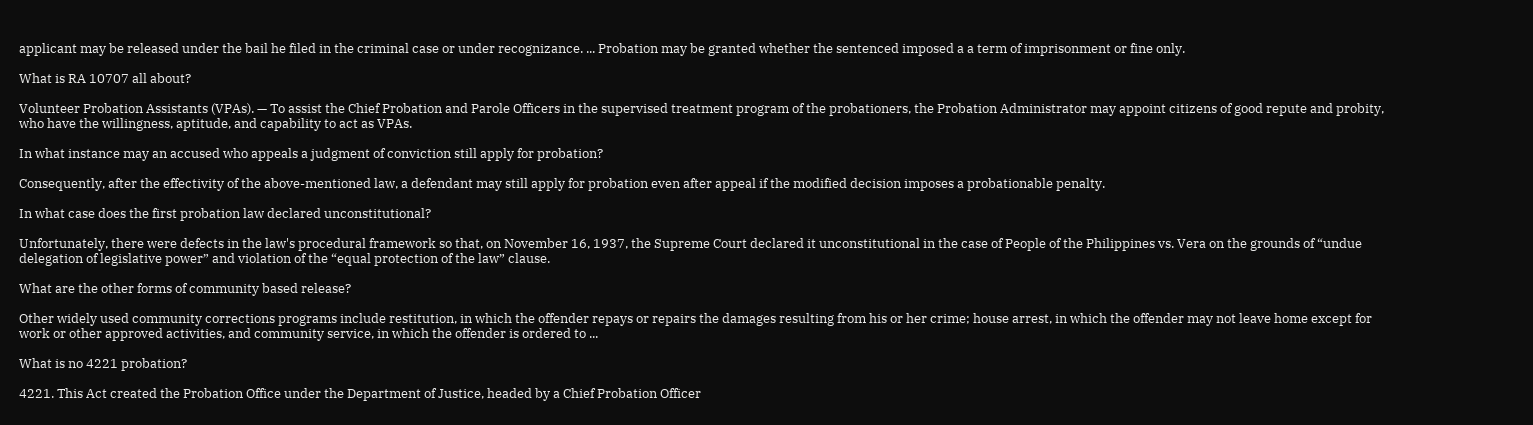applicant may be released under the bail he filed in the criminal case or under recognizance. ... Probation may be granted whether the sentenced imposed a a term of imprisonment or fine only.

What is RA 10707 all about?

Volunteer Probation Assistants (VPAs). — To assist the Chief Probation and Parole Officers in the supervised treatment program of the probationers, the Probation Administrator may appoint citizens of good repute and probity, who have the willingness, aptitude, and capability to act as VPAs.

In what instance may an accused who appeals a judgment of conviction still apply for probation?

Consequently, after the effectivity of the above-mentioned law, a defendant may still apply for probation even after appeal if the modified decision imposes a probationable penalty.

In what case does the first probation law declared unconstitutional?

Unfortunately, there were defects in the law's procedural framework so that, on November 16, 1937, the Supreme Court declared it unconstitutional in the case of People of the Philippines vs. Vera on the grounds of “undue delegation of legislative power” and violation of the “equal protection of the law” clause.

What are the other forms of community based release?

Other widely used community corrections programs include restitution, in which the offender repays or repairs the damages resulting from his or her crime; house arrest, in which the offender may not leave home except for work or other approved activities, and community service, in which the offender is ordered to ...

What is no 4221 probation?

4221. This Act created the Probation Office under the Department of Justice, headed by a Chief Probation Officer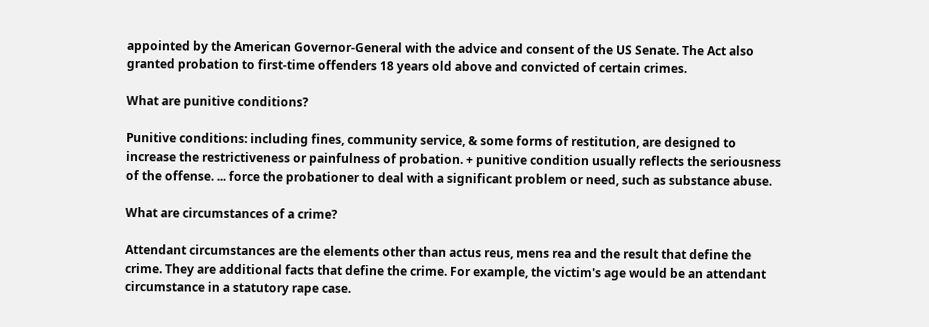appointed by the American Governor-General with the advice and consent of the US Senate. The Act also granted probation to first-time offenders 18 years old above and convicted of certain crimes.

What are punitive conditions?

Punitive conditions: including fines, community service, & some forms of restitution, are designed to increase the restrictiveness or painfulness of probation. + punitive condition usually reflects the seriousness of the offense. ... force the probationer to deal with a significant problem or need, such as substance abuse.

What are circumstances of a crime?

Attendant circumstances are the elements other than actus reus, mens rea and the result that define the crime. They are additional facts that define the crime. For example, the victim's age would be an attendant circumstance in a statutory rape case.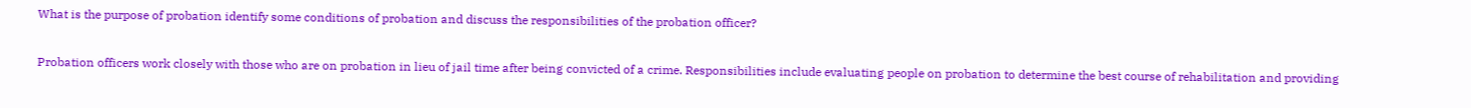What is the purpose of probation identify some conditions of probation and discuss the responsibilities of the probation officer?

Probation officers work closely with those who are on probation in lieu of jail time after being convicted of a crime. Responsibilities include evaluating people on probation to determine the best course of rehabilitation and providing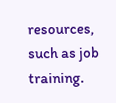resources, such as job training.